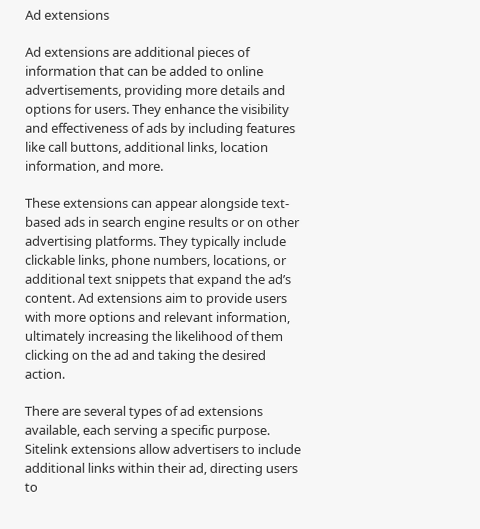Ad extensions

Ad extensions are additional pieces of information that can be added to online advertisements, providing more details and options for users. They enhance the visibility and effectiveness of ads by including features like call buttons, additional links, location information, and more.

These extensions can appear alongside text-based ads in search engine results or on other advertising platforms. They typically include clickable links, phone numbers, locations, or additional text snippets that expand the ad’s content. Ad extensions aim to provide users with more options and relevant information, ultimately increasing the likelihood of them clicking on the ad and taking the desired action.

There are several types of ad extensions available, each serving a specific purpose. Sitelink extensions allow advertisers to include additional links within their ad, directing users to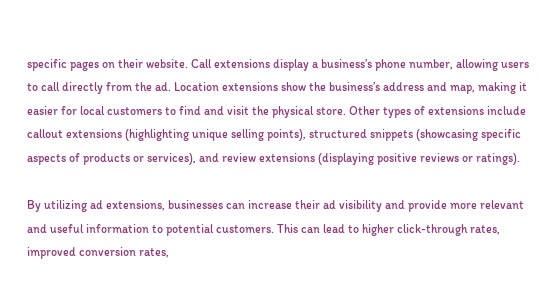specific pages on their website. Call extensions display a business’s phone number, allowing users to call directly from the ad. Location extensions show the business’s address and map, making it easier for local customers to find and visit the physical store. Other types of extensions include callout extensions (highlighting unique selling points), structured snippets (showcasing specific aspects of products or services), and review extensions (displaying positive reviews or ratings).

By utilizing ad extensions, businesses can increase their ad visibility and provide more relevant and useful information to potential customers. This can lead to higher click-through rates, improved conversion rates,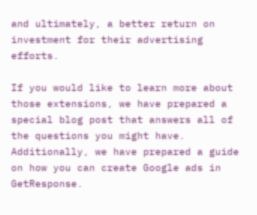and ultimately, a better return on investment for their advertising efforts.

If you would like to learn more about those extensions, we have prepared a special blog post that answers all of the questions you might have. Additionally, we have prepared a guide on how you can create Google ads in GetResponse.